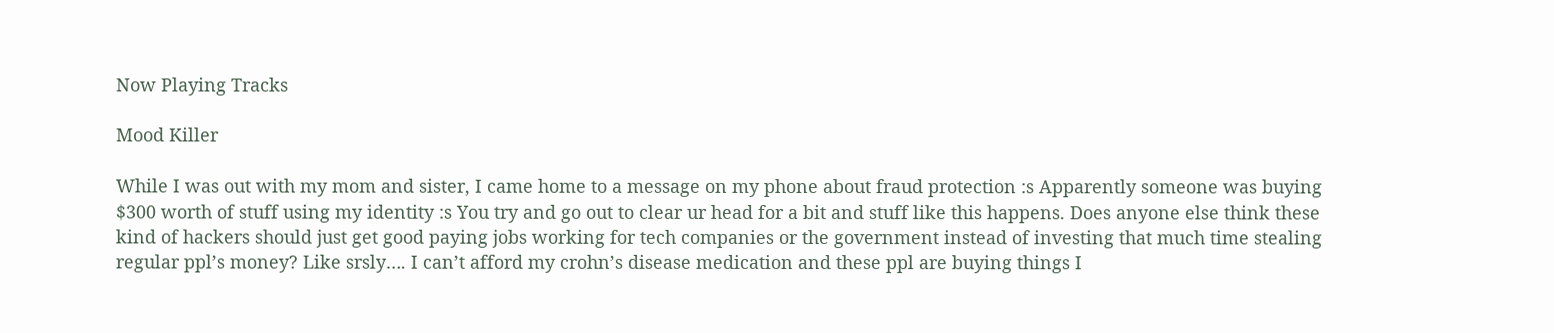Now Playing Tracks

Mood Killer

While I was out with my mom and sister, I came home to a message on my phone about fraud protection :s Apparently someone was buying $300 worth of stuff using my identity :s You try and go out to clear ur head for a bit and stuff like this happens. Does anyone else think these kind of hackers should just get good paying jobs working for tech companies or the government instead of investing that much time stealing regular ppl’s money? Like srsly…. I can’t afford my crohn’s disease medication and these ppl are buying things I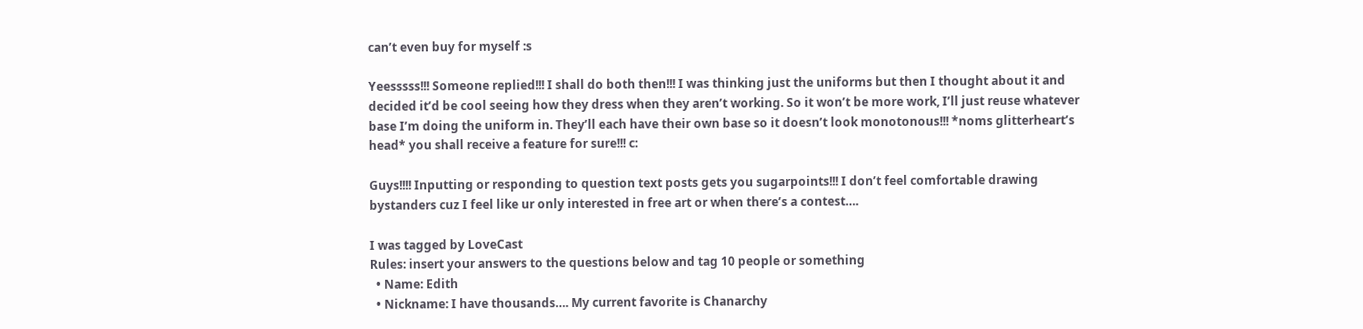can’t even buy for myself :s

Yeesssss!!! Someone replied!!! I shall do both then!!! I was thinking just the uniforms but then I thought about it and decided it’d be cool seeing how they dress when they aren’t working. So it won’t be more work, I’ll just reuse whatever base I’m doing the uniform in. They’ll each have their own base so it doesn’t look monotonous!!! *noms glitterheart’s head* you shall receive a feature for sure!!! c:

Guys!!!! Inputting or responding to question text posts gets you sugarpoints!!! I don’t feel comfortable drawing bystanders cuz I feel like ur only interested in free art or when there’s a contest….

I was tagged by LoveCast
Rules: insert your answers to the questions below and tag 10 people or something
  • Name: Edith
  • Nickname: I have thousands…. My current favorite is Chanarchy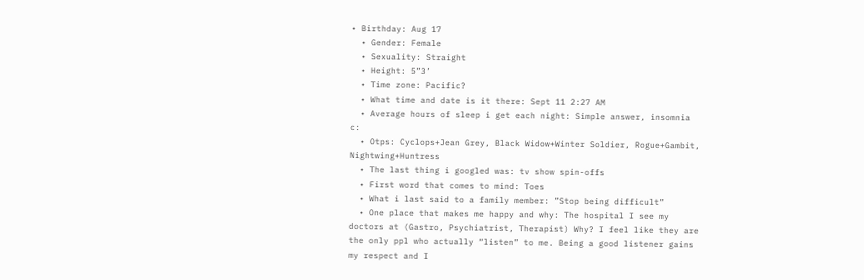• Birthday: Aug 17
  • Gender: Female
  • Sexuality: Straight
  • Height: 5”3’
  • Time zone: Pacific?
  • What time and date is it there: Sept 11 2:27 AM
  • Average hours of sleep i get each night: Simple answer, insomnia c:
  • Otps: Cyclops+Jean Grey, Black Widow+Winter Soldier, Rogue+Gambit, Nightwing+Huntress
  • The last thing i googled was: tv show spin-offs
  • First word that comes to mind: Toes
  • What i last said to a family member: ”Stop being difficult”
  • One place that makes me happy and why: The hospital I see my doctors at (Gastro, Psychiatrist, Therapist) Why? I feel like they are the only ppl who actually “listen” to me. Being a good listener gains my respect and I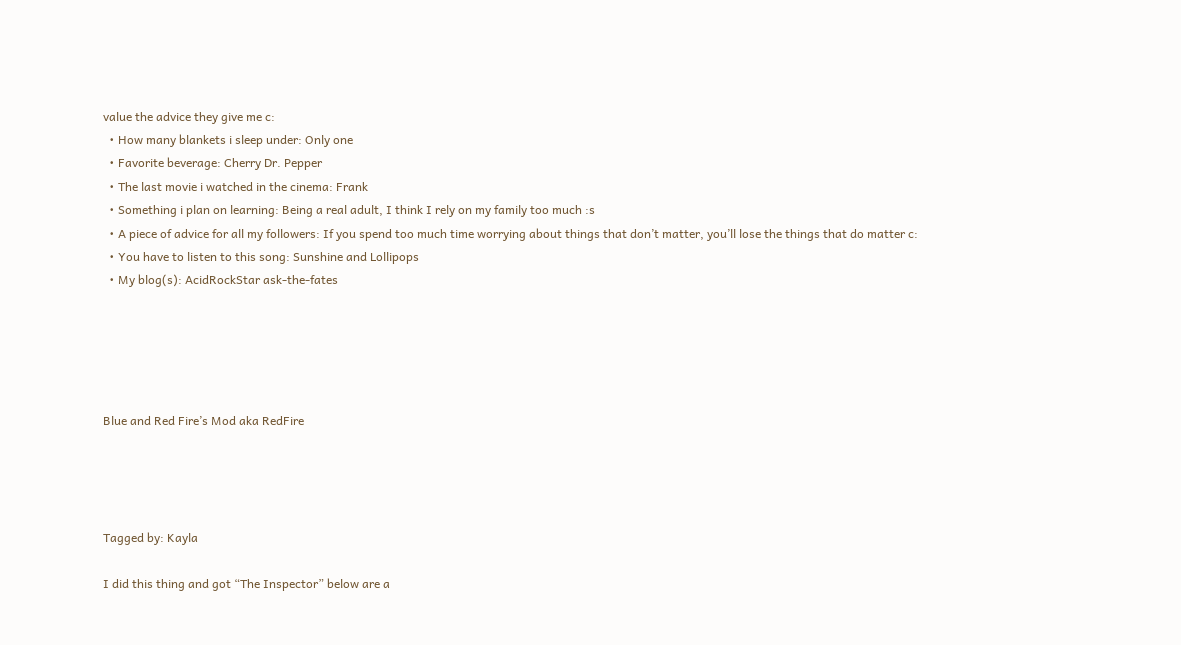value the advice they give me c:
  • How many blankets i sleep under: Only one
  • Favorite beverage: Cherry Dr. Pepper
  • The last movie i watched in the cinema: Frank
  • Something i plan on learning: Being a real adult, I think I rely on my family too much :s
  • A piece of advice for all my followers: If you spend too much time worrying about things that don’t matter, you’ll lose the things that do matter c:
  • You have to listen to this song: Sunshine and Lollipops
  • My blog(s): AcidRockStar ask-the-fates





Blue and Red Fire’s Mod aka RedFire




Tagged by: Kayla

I did this thing and got “The Inspector” below are a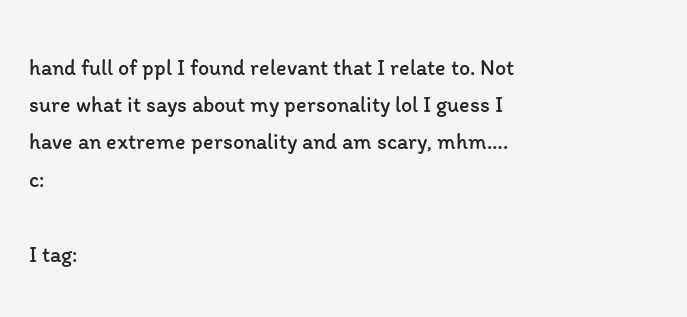hand full of ppl I found relevant that I relate to. Not sure what it says about my personality lol I guess I have an extreme personality and am scary, mhm…. c:

I tag: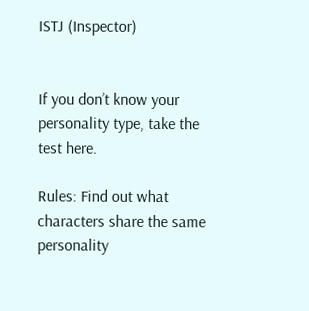ISTJ (Inspector)


If you don’t know your personality type, take the test here.

Rules: Find out what characters share the same personality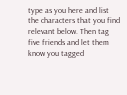type as you here and list the characters that you find relevant below. Then tag five friends and let them know you tagged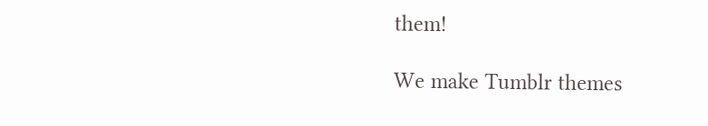them!

We make Tumblr themes